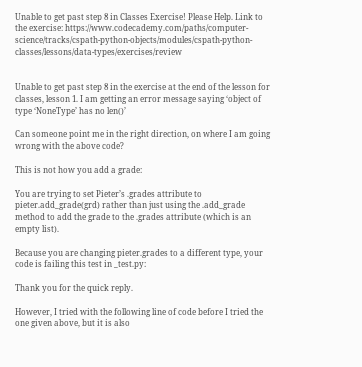Unable to get past step 8 in Classes Exercise! Please Help. Link to the exercise: https://www.codecademy.com/paths/computer-science/tracks/cspath-python-objects/modules/cspath-python-classes/lessons/data-types/exercises/review


Unable to get past step 8 in the exercise at the end of the lesson for classes, lesson 1. I am getting an error message saying ‘object of type ‘NoneType’ has no len()’

Can someone point me in the right direction, on where I am going wrong with the above code?

This is not how you add a grade:

You are trying to set Pieter’s .grades attribute to pieter.add_grade(grd) rather than just using the .add_grade method to add the grade to the .grades attribute (which is an empty list).

Because you are changing pieter.grades to a different type, your code is failing this test in _test.py:

Thank you for the quick reply.

However, I tried with the following line of code before I tried the one given above, but it is also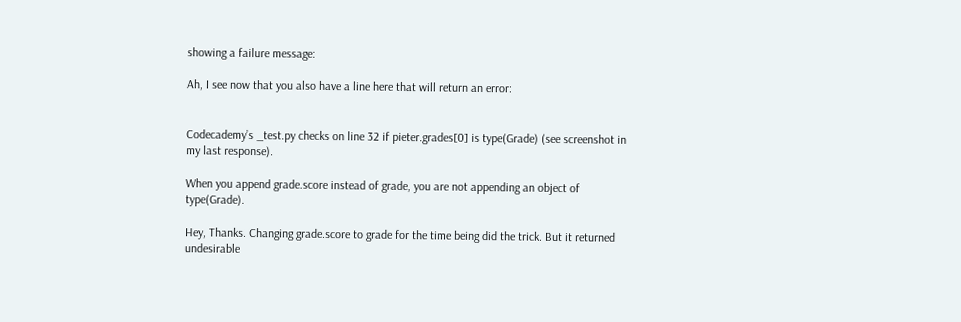showing a failure message:

Ah, I see now that you also have a line here that will return an error:


Codecademy’s _test.py checks on line 32 if pieter.grades[0] is type(Grade) (see screenshot in my last response).

When you append grade.score instead of grade, you are not appending an object of type(Grade).

Hey, Thanks. Changing grade.score to grade for the time being did the trick. But it returned undesirable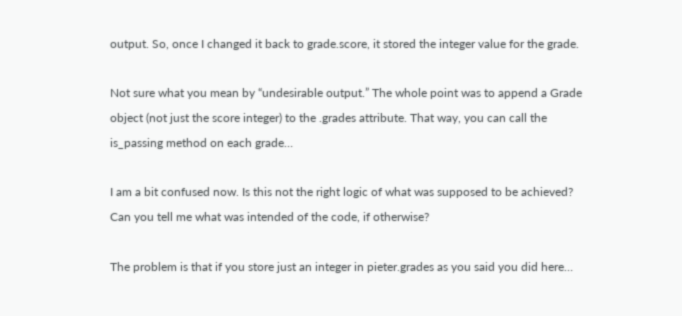output. So, once I changed it back to grade.score, it stored the integer value for the grade.

Not sure what you mean by “undesirable output.” The whole point was to append a Grade object (not just the score integer) to the .grades attribute. That way, you can call the is_passing method on each grade…

I am a bit confused now. Is this not the right logic of what was supposed to be achieved? Can you tell me what was intended of the code, if otherwise?

The problem is that if you store just an integer in pieter.grades as you said you did here…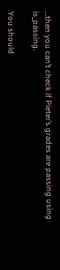…then you can’t check if Pieter’s grades are passing using is_passing.

You should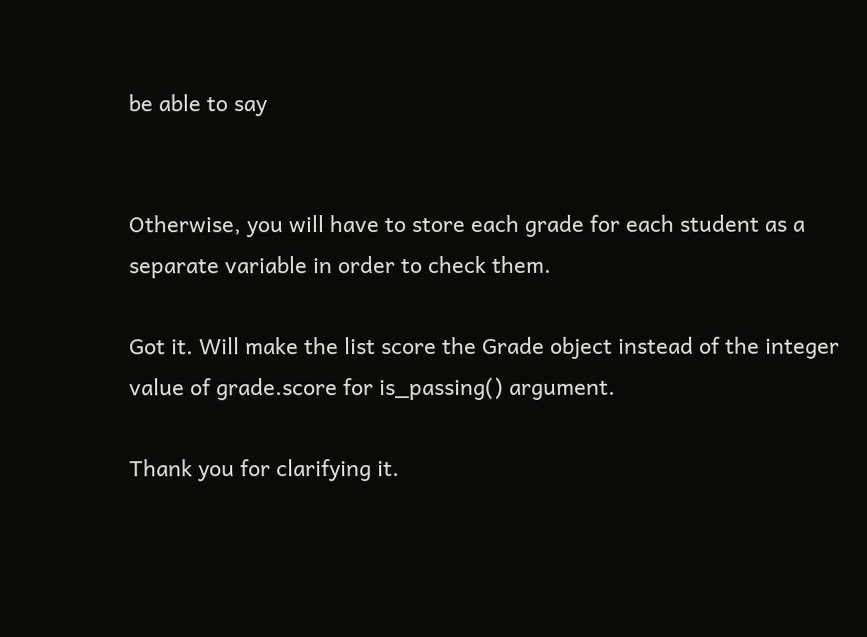be able to say


Otherwise, you will have to store each grade for each student as a separate variable in order to check them.

Got it. Will make the list score the Grade object instead of the integer value of grade.score for is_passing() argument.

Thank you for clarifying it.